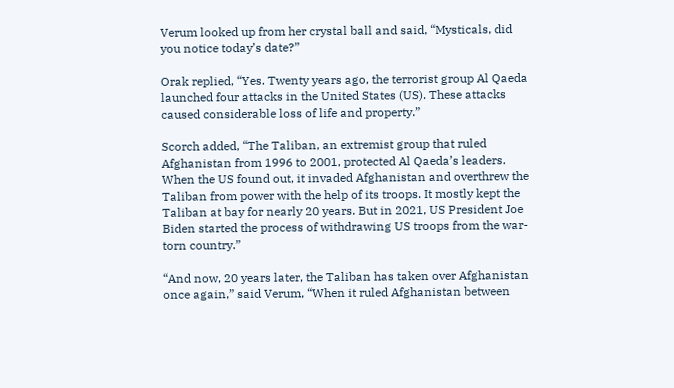Verum looked up from her crystal ball and said, “Mysticals, did you notice today’s date?”

Orak replied, “Yes. Twenty years ago, the terrorist group Al Qaeda launched four attacks in the United States (US). These attacks caused considerable loss of life and property.”

Scorch added, “The Taliban, an extremist group that ruled Afghanistan from 1996 to 2001, protected Al Qaeda’s leaders. When the US found out, it invaded Afghanistan and overthrew the Taliban from power with the help of its troops. It mostly kept the Taliban at bay for nearly 20 years. But in 2021, US President Joe Biden started the process of withdrawing US troops from the war-torn country.”

“And now, 20 years later, the Taliban has taken over Afghanistan once again,” said Verum, “When it ruled Afghanistan between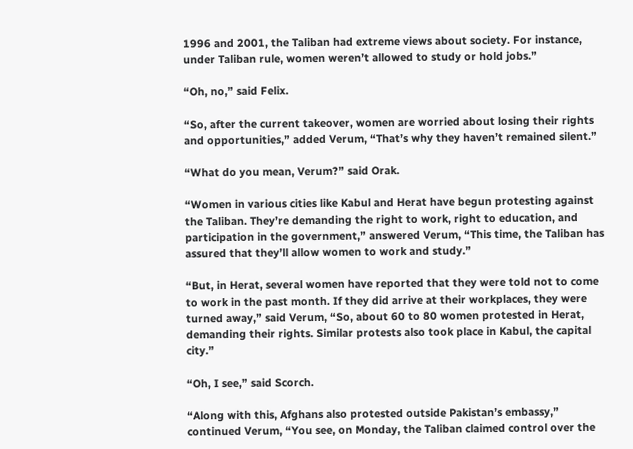1996 and 2001, the Taliban had extreme views about society. For instance, under Taliban rule, women weren’t allowed to study or hold jobs.”

“Oh, no,” said Felix.

“So, after the current takeover, women are worried about losing their rights and opportunities,” added Verum, “That’s why they haven’t remained silent.”

“What do you mean, Verum?” said Orak.

“Women in various cities like Kabul and Herat have begun protesting against the Taliban. They’re demanding the right to work, right to education, and participation in the government,” answered Verum, “This time, the Taliban has assured that they’ll allow women to work and study.”

“But, in Herat, several women have reported that they were told not to come to work in the past month. If they did arrive at their workplaces, they were turned away,” said Verum, “So, about 60 to 80 women protested in Herat, demanding their rights. Similar protests also took place in Kabul, the capital city.”

“Oh, I see,” said Scorch.

“Along with this, Afghans also protested outside Pakistan’s embassy,” continued Verum, “You see, on Monday, the Taliban claimed control over the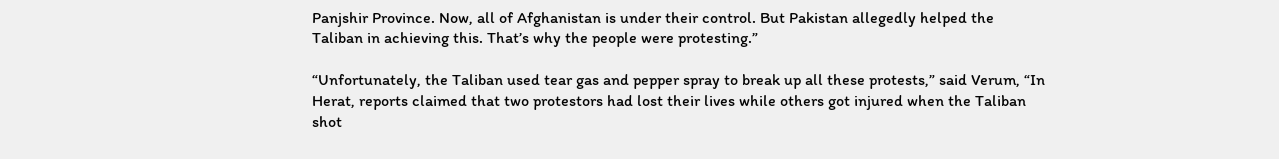Panjshir Province. Now, all of Afghanistan is under their control. But Pakistan allegedly helped the Taliban in achieving this. That’s why the people were protesting.”

“Unfortunately, the Taliban used tear gas and pepper spray to break up all these protests,” said Verum, “In Herat, reports claimed that two protestors had lost their lives while others got injured when the Taliban shot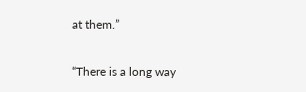at them.”

“There is a long way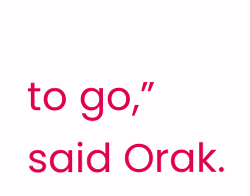to go,” said Orak.